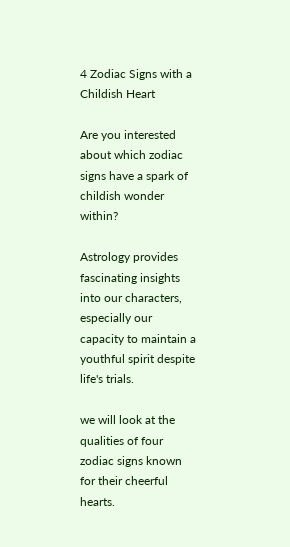4 Zodiac Signs with a Childish Heart

Are you interested about which zodiac signs have a spark of childish wonder within?

Astrology provides fascinating insights into our characters, especially our capacity to maintain a youthful spirit despite life's trials.

we will look at the qualities of four zodiac signs known for their cheerful hearts.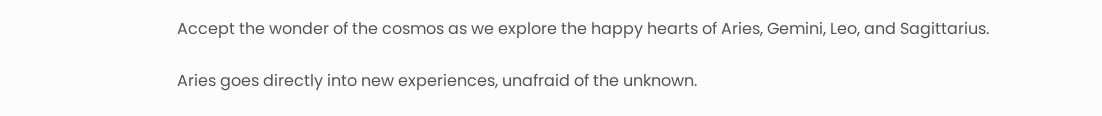Accept the wonder of the cosmos as we explore the happy hearts of Aries, Gemini, Leo, and Sagittarius.

Aries goes directly into new experiences, unafraid of the unknown.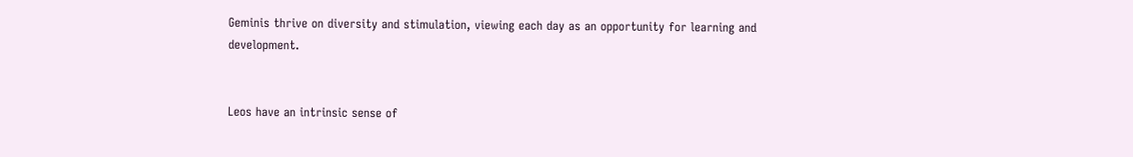Geminis thrive on diversity and stimulation, viewing each day as an opportunity for learning and development.


Leos have an intrinsic sense of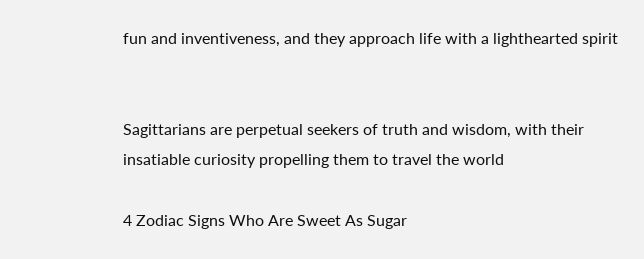fun and inventiveness, and they approach life with a lighthearted spirit


Sagittarians are perpetual seekers of truth and wisdom, with their insatiable curiosity propelling them to travel the world

4 Zodiac Signs Who Are Sweet As Sugar